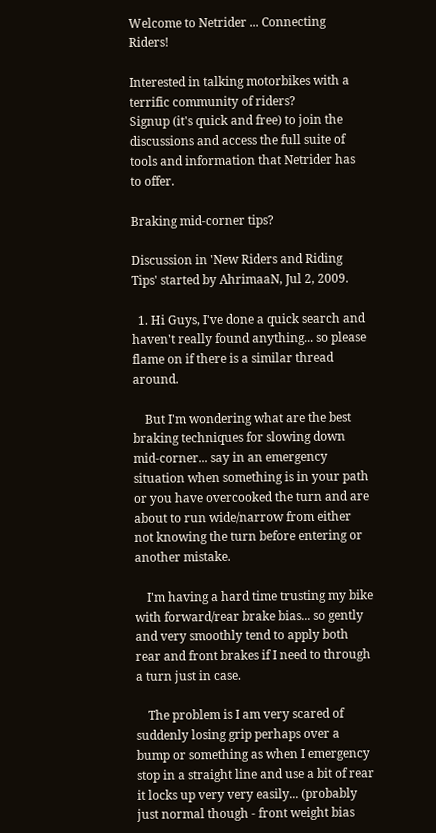Welcome to Netrider ... Connecting Riders!

Interested in talking motorbikes with a terrific community of riders?
Signup (it's quick and free) to join the discussions and access the full suite of tools and information that Netrider has to offer.

Braking mid-corner tips?

Discussion in 'New Riders and Riding Tips' started by AhrimaaN, Jul 2, 2009.

  1. Hi Guys, I've done a quick search and haven't really found anything... so please flame on if there is a similar thread around.

    But I'm wondering what are the best braking techniques for slowing down mid-corner... say in an emergency situation when something is in your path or you have overcooked the turn and are about to run wide/narrow from either not knowing the turn before entering or another mistake.

    I'm having a hard time trusting my bike with forward/rear brake bias... so gently and very smoothly tend to apply both rear and front brakes if I need to through a turn just in case.

    The problem is I am very scared of suddenly losing grip perhaps over a bump or something as when I emergency stop in a straight line and use a bit of rear it locks up very very easily... (probably just normal though - front weight bias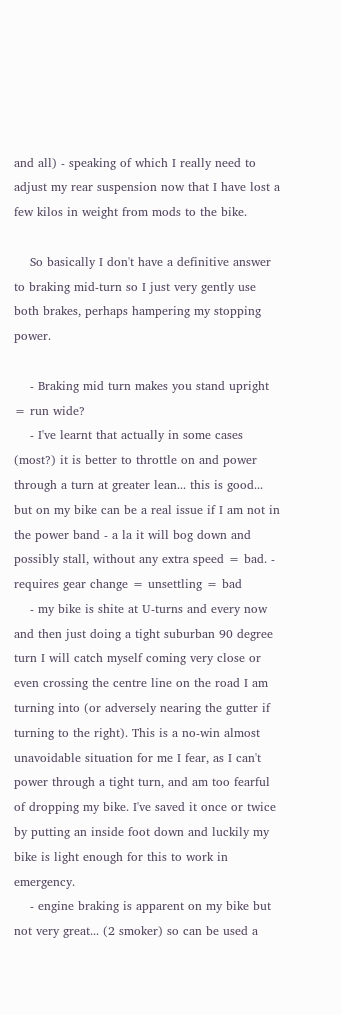and all) - speaking of which I really need to adjust my rear suspension now that I have lost a few kilos in weight from mods to the bike.

    So basically I don't have a definitive answer to braking mid-turn so I just very gently use both brakes, perhaps hampering my stopping power.

    - Braking mid turn makes you stand upright = run wide?
    - I've learnt that actually in some cases (most?) it is better to throttle on and power through a turn at greater lean... this is good... but on my bike can be a real issue if I am not in the power band - a la it will bog down and possibly stall, without any extra speed = bad. - requires gear change = unsettling = bad
    - my bike is shite at U-turns and every now and then just doing a tight suburban 90 degree turn I will catch myself coming very close or even crossing the centre line on the road I am turning into (or adversely nearing the gutter if turning to the right). This is a no-win almost unavoidable situation for me I fear, as I can't power through a tight turn, and am too fearful of dropping my bike. I've saved it once or twice by putting an inside foot down and luckily my bike is light enough for this to work in emergency.
    - engine braking is apparent on my bike but not very great... (2 smoker) so can be used a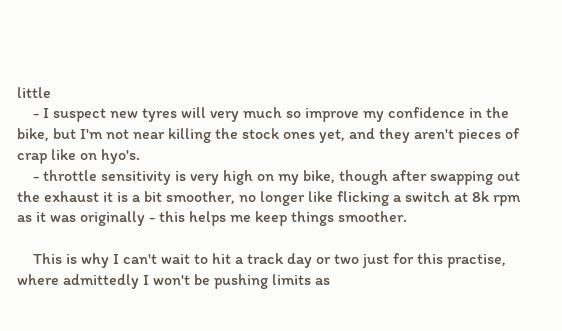little
    - I suspect new tyres will very much so improve my confidence in the bike, but I'm not near killing the stock ones yet, and they aren't pieces of crap like on hyo's.
    - throttle sensitivity is very high on my bike, though after swapping out the exhaust it is a bit smoother, no longer like flicking a switch at 8k rpm as it was originally - this helps me keep things smoother.

    This is why I can't wait to hit a track day or two just for this practise, where admittedly I won't be pushing limits as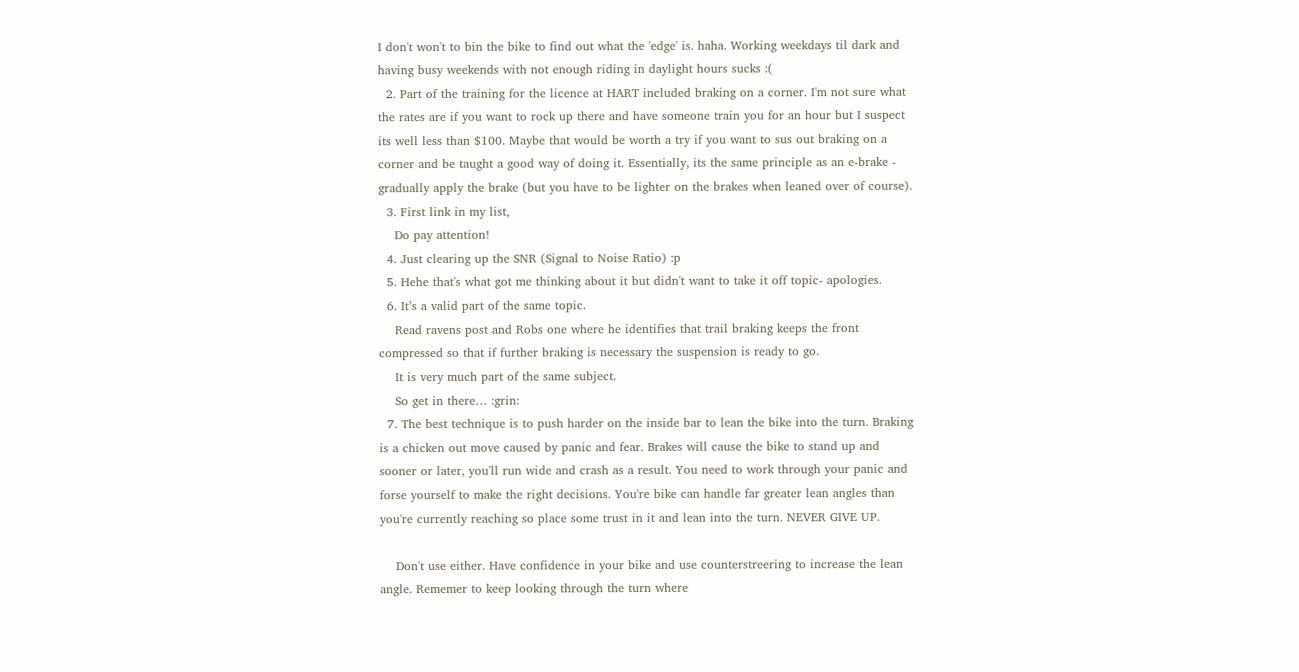I don't won't to bin the bike to find out what the 'edge' is. haha. Working weekdays til dark and having busy weekends with not enough riding in daylight hours sucks :(
  2. Part of the training for the licence at HART included braking on a corner. I'm not sure what the rates are if you want to rock up there and have someone train you for an hour but I suspect its well less than $100. Maybe that would be worth a try if you want to sus out braking on a corner and be taught a good way of doing it. Essentially, its the same principle as an e-brake - gradually apply the brake (but you have to be lighter on the brakes when leaned over of course).
  3. First link in my list,
    Do pay attention!
  4. Just clearing up the SNR (Signal to Noise Ratio) :p
  5. Hehe that's what got me thinking about it but didn't want to take it off topic- apologies.
  6. It’s a valid part of the same topic.
    Read ravens post and Robs one where he identifies that trail braking keeps the front compressed so that if further braking is necessary the suspension is ready to go.
    It is very much part of the same subject.
    So get in there… :grin:
  7. The best technique is to push harder on the inside bar to lean the bike into the turn. Braking is a chicken out move caused by panic and fear. Brakes will cause the bike to stand up and sooner or later, you'll run wide and crash as a result. You need to work through your panic and forse yourself to make the right decisions. You're bike can handle far greater lean angles than you're currently reaching so place some trust in it and lean into the turn. NEVER GIVE UP.

    Don't use either. Have confidence in your bike and use counterstreering to increase the lean angle. Rememer to keep looking through the turn where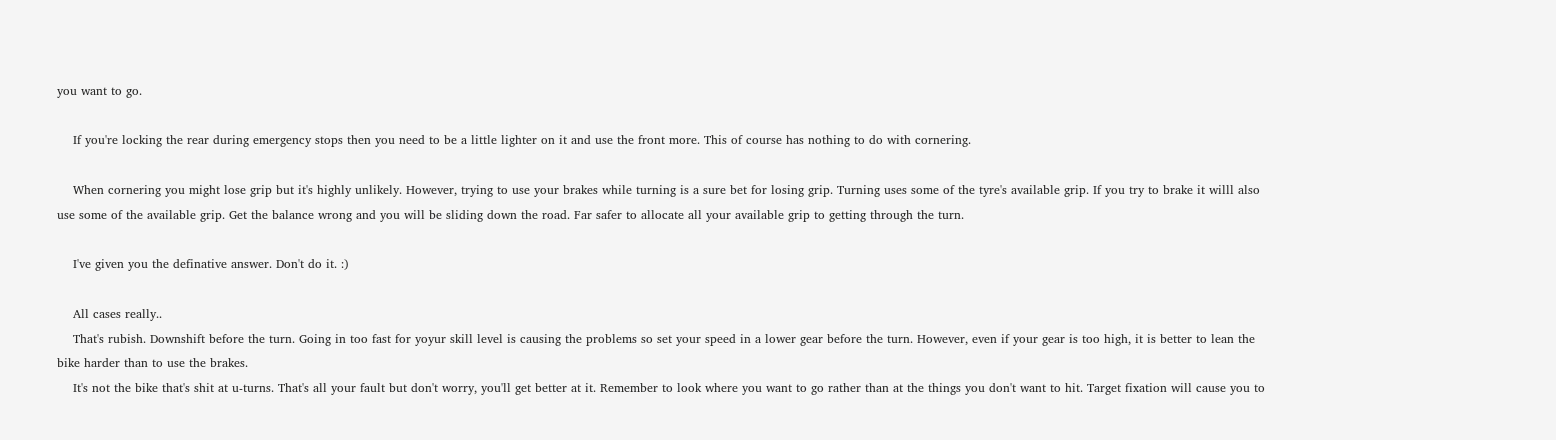you want to go.

    If you're locking the rear during emergency stops then you need to be a little lighter on it and use the front more. This of course has nothing to do with cornering.

    When cornering you might lose grip but it's highly unlikely. However, trying to use your brakes while turning is a sure bet for losing grip. Turning uses some of the tyre's available grip. If you try to brake it willl also use some of the available grip. Get the balance wrong and you will be sliding down the road. Far safer to allocate all your available grip to getting through the turn.

    I've given you the definative answer. Don't do it. :)

    All cases really..
    That's rubish. Downshift before the turn. Going in too fast for yoyur skill level is causing the problems so set your speed in a lower gear before the turn. However, even if your gear is too high, it is better to lean the bike harder than to use the brakes.
    It's not the bike that's shit at u-turns. That's all your fault but don't worry, you'll get better at it. Remember to look where you want to go rather than at the things you don't want to hit. Target fixation will cause you to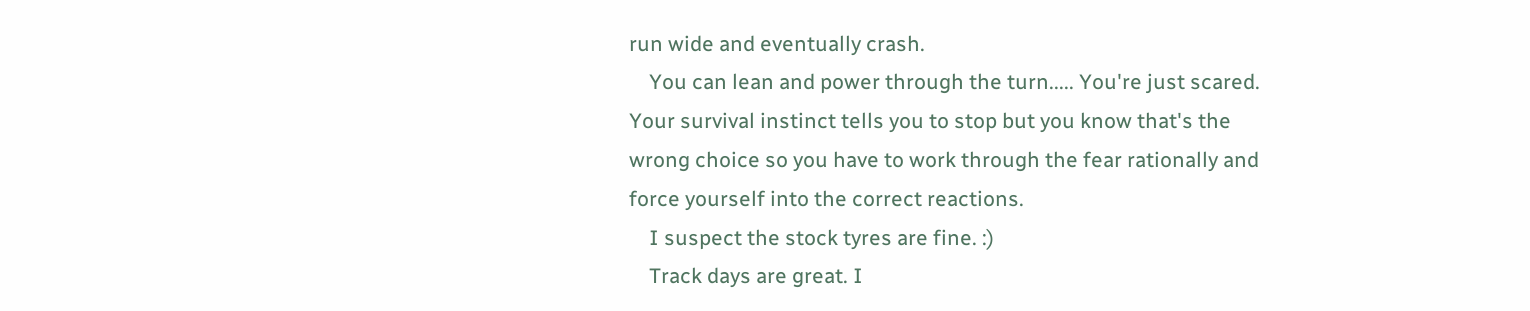run wide and eventually crash.
    You can lean and power through the turn..... You're just scared. Your survival instinct tells you to stop but you know that's the wrong choice so you have to work through the fear rationally and force yourself into the correct reactions.
    I suspect the stock tyres are fine. :)
    Track days are great. I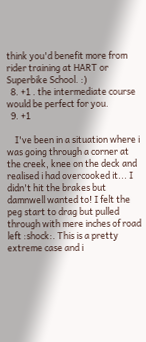think you'd benefit more from rider training at HART or Superbike School. :)
  8. +1 . the intermediate course would be perfect for you.
  9. +1

    I've been in a situation where i was going through a corner at the creek, knee on the deck and realised i had overcooked it... I didn't hit the brakes but damnwell wanted to! I felt the peg start to drag but pulled through with mere inches of road left :shock:. This is a pretty extreme case and i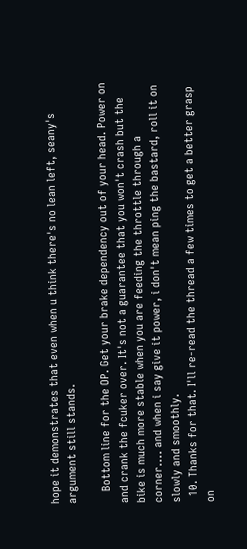hope it demonstrates that even when u think there's no lean left, seany's argument still stands.

    Bottom line for the OP. Get your brake dependency out of your head. Power on and crank the fcuker over. It's not a guarantee that you won't crash but the bike is much more stable when you are feeding the throttle through a corner.... and when i say give it power, i don't mean ping the bastard, roll it on slowly and smoothly.
  10. Thanks for that. I'll re-read the thread a few times to get a better grasp on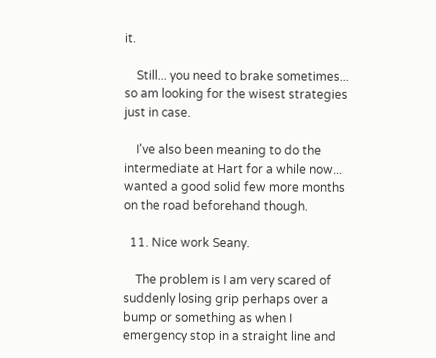it.

    Still... you need to brake sometimes... so am looking for the wisest strategies just in case.

    I've also been meaning to do the intermediate at Hart for a while now... wanted a good solid few more months on the road beforehand though.

  11. Nice work Seany.

    The problem is I am very scared of suddenly losing grip perhaps over a bump or something as when I emergency stop in a straight line and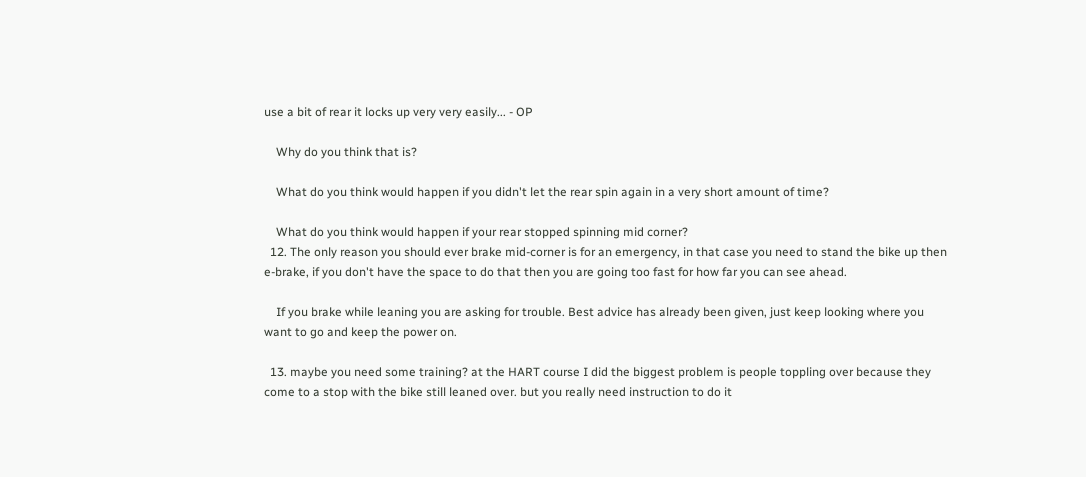use a bit of rear it locks up very very easily... - OP

    Why do you think that is?

    What do you think would happen if you didn't let the rear spin again in a very short amount of time?

    What do you think would happen if your rear stopped spinning mid corner?
  12. The only reason you should ever brake mid-corner is for an emergency, in that case you need to stand the bike up then e-brake, if you don't have the space to do that then you are going too fast for how far you can see ahead.

    If you brake while leaning you are asking for trouble. Best advice has already been given, just keep looking where you want to go and keep the power on.

  13. maybe you need some training? at the HART course I did the biggest problem is people toppling over because they come to a stop with the bike still leaned over. but you really need instruction to do it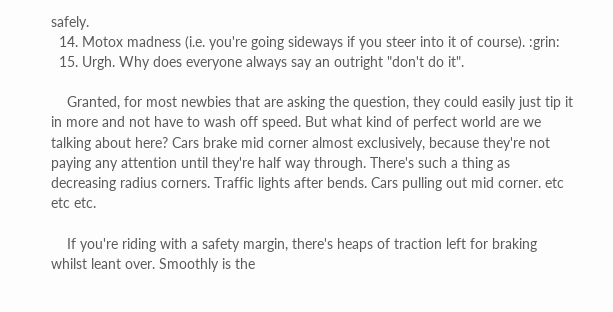safely.
  14. Motox madness (i.e. you're going sideways if you steer into it of course). :grin:
  15. Urgh. Why does everyone always say an outright "don't do it".

    Granted, for most newbies that are asking the question, they could easily just tip it in more and not have to wash off speed. But what kind of perfect world are we talking about here? Cars brake mid corner almost exclusively, because they're not paying any attention until they're half way through. There's such a thing as decreasing radius corners. Traffic lights after bends. Cars pulling out mid corner. etc etc etc.

    If you're riding with a safety margin, there's heaps of traction left for braking whilst leant over. Smoothly is the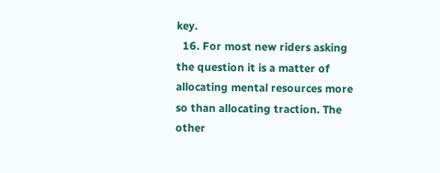key.
  16. For most new riders asking the question it is a matter of allocating mental resources more so than allocating traction. The other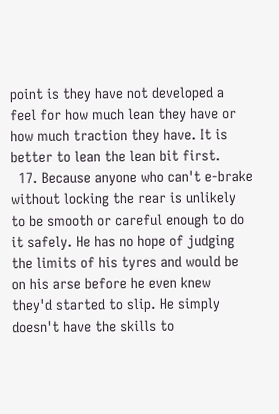point is they have not developed a feel for how much lean they have or how much traction they have. It is better to lean the lean bit first.
  17. Because anyone who can't e-brake without locking the rear is unlikely to be smooth or careful enough to do it safely. He has no hope of judging the limits of his tyres and would be on his arse before he even knew they'd started to slip. He simply doesn't have the skills to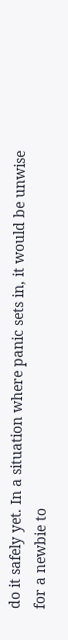do it safely yet. In a situation where panic sets in, it would be unwise for a newbie to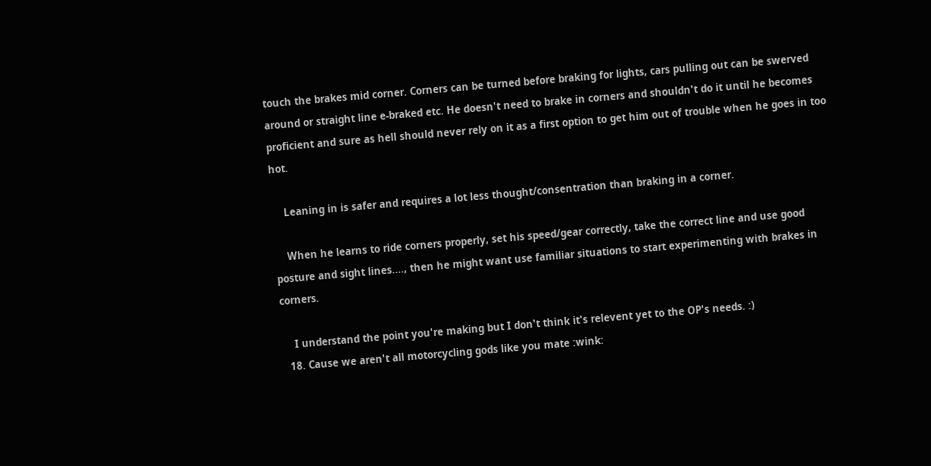touch the brakes mid corner. Corners can be turned before braking for lights, cars pulling out can be swerved around or straight line e-braked etc. He doesn't need to brake in corners and shouldn't do it until he becomes proficient and sure as hell should never rely on it as a first option to get him out of trouble when he goes in too hot.

    Leaning in is safer and requires a lot less thought/consentration than braking in a corner.

    When he learns to ride corners properly, set his speed/gear correctly, take the correct line and use good posture and sight lines...., then he might want use familiar situations to start experimenting with brakes in corners.

    I understand the point you're making but I don't think it's relevent yet to the OP's needs. :)
  18. Cause we aren't all motorcycling gods like you mate :wink: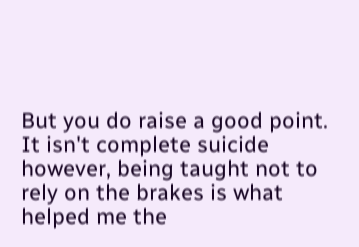But you do raise a good point. It isn't complete suicide however, being taught not to rely on the brakes is what helped me the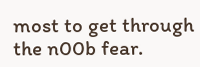most to get through the n00b fear.